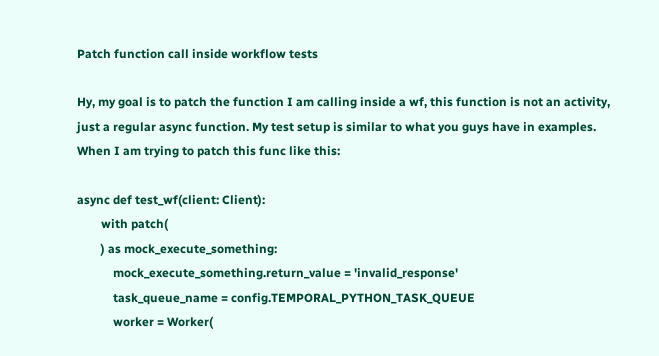Patch function call inside workflow tests

Hy, my goal is to patch the function I am calling inside a wf, this function is not an activity, just a regular async function. My test setup is similar to what you guys have in examples.
When I am trying to patch this func like this:

async def test_wf(client: Client):
        with patch(
        ) as mock_execute_something:
            mock_execute_something.return_value = 'invalid_response'
            task_queue_name = config.TEMPORAL_PYTHON_TASK_QUEUE
            worker = Worker(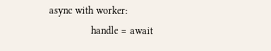async with worker:
              handle = await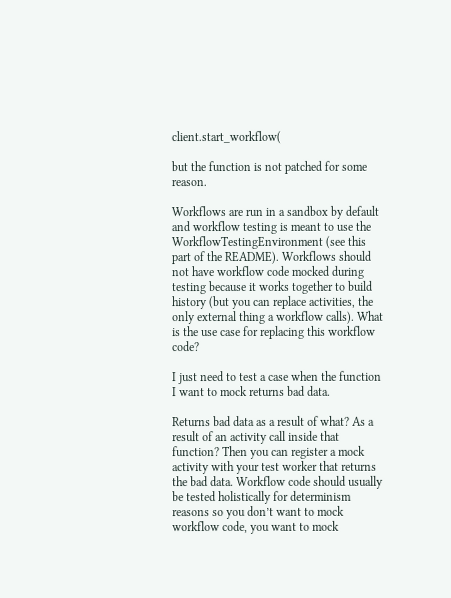client.start_workflow(

but the function is not patched for some reason.

Workflows are run in a sandbox by default and workflow testing is meant to use the WorkflowTestingEnvironment (see this part of the README). Workflows should not have workflow code mocked during testing because it works together to build history (but you can replace activities, the only external thing a workflow calls). What is the use case for replacing this workflow code?

I just need to test a case when the function I want to mock returns bad data.

Returns bad data as a result of what? As a result of an activity call inside that function? Then you can register a mock activity with your test worker that returns the bad data. Workflow code should usually be tested holistically for determinism reasons so you don’t want to mock workflow code, you want to mock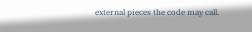external pieces the code may call.